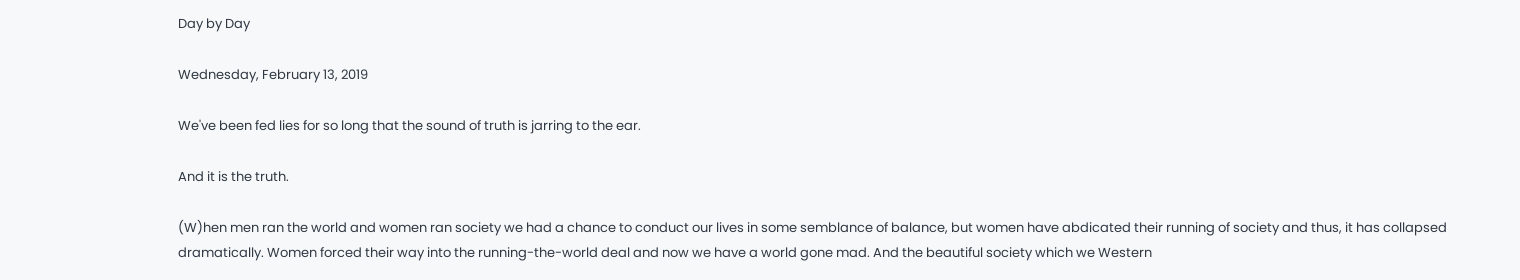Day by Day

Wednesday, February 13, 2019

We've been fed lies for so long that the sound of truth is jarring to the ear.

And it is the truth.

(W)hen men ran the world and women ran society we had a chance to conduct our lives in some semblance of balance, but women have abdicated their running of society and thus, it has collapsed dramatically. Women forced their way into the running-the-world deal and now we have a world gone mad. And the beautiful society which we Western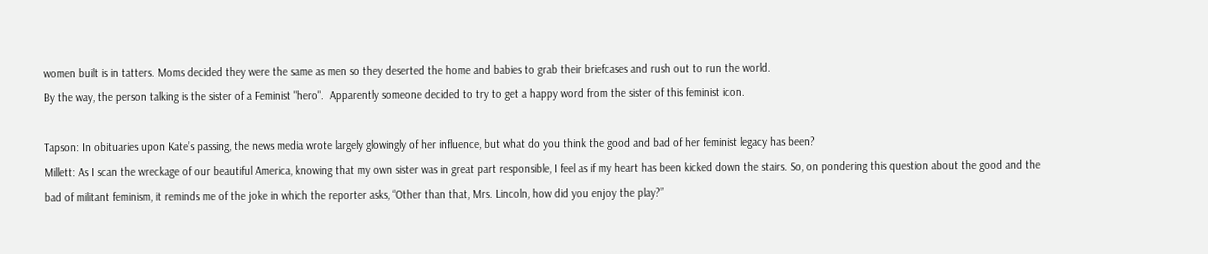women built is in tatters. Moms decided they were the same as men so they deserted the home and babies to grab their briefcases and rush out to run the world.
By the way, the person talking is the sister of a Feminist "hero".  Apparently someone decided to try to get a happy word from the sister of this feminist icon.

Tapson: In obituaries upon Kate’s passing, the news media wrote largely glowingly of her influence, but what do you think the good and bad of her feminist legacy has been?
Millett: As I scan the wreckage of our beautiful America, knowing that my own sister was in great part responsible, I feel as if my heart has been kicked down the stairs. So, on pondering this question about the good and the bad of militant feminism, it reminds me of the joke in which the reporter asks, “Other than that, Mrs. Lincoln, how did you enjoy the play?”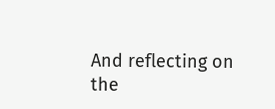And reflecting on the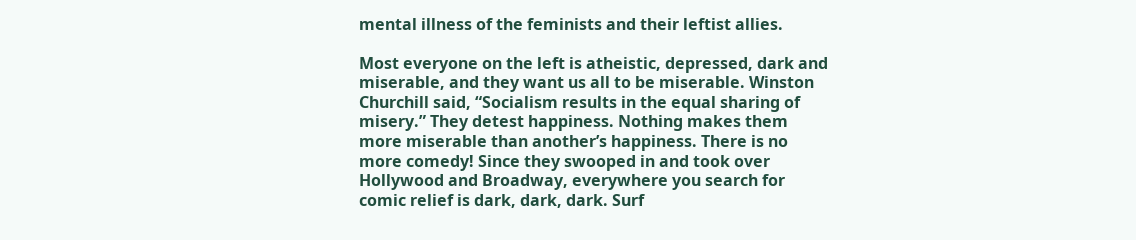mental illness of the feminists and their leftist allies.

Most everyone on the left is atheistic, depressed, dark and miserable, and they want us all to be miserable. Winston Churchill said, “Socialism results in the equal sharing of misery.” They detest happiness. Nothing makes them more miserable than another’s happiness. There is no more comedy! Since they swooped in and took over Hollywood and Broadway, everywhere you search for comic relief is dark, dark, dark. Surf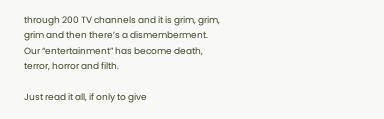through 200 TV channels and it is grim, grim, grim and then there’s a dismemberment. Our “entertainment” has become death, terror, horror and filth.

Just read it all, if only to give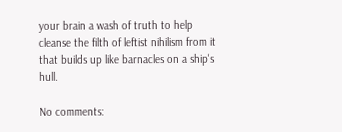your brain a wash of truth to help cleanse the filth of leftist nihilism from it that builds up like barnacles on a ship's hull.

No comments: